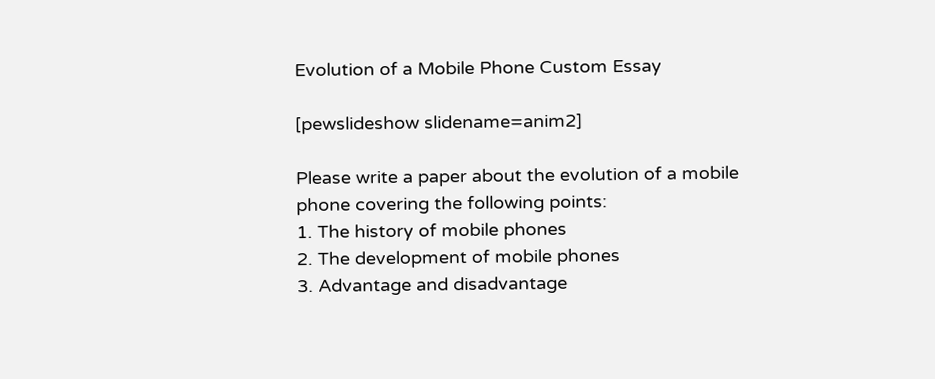Evolution of a Mobile Phone Custom Essay

[pewslideshow slidename=anim2]

Please write a paper about the evolution of a mobile phone covering the following points:
1. The history of mobile phones
2. The development of mobile phones
3. Advantage and disadvantage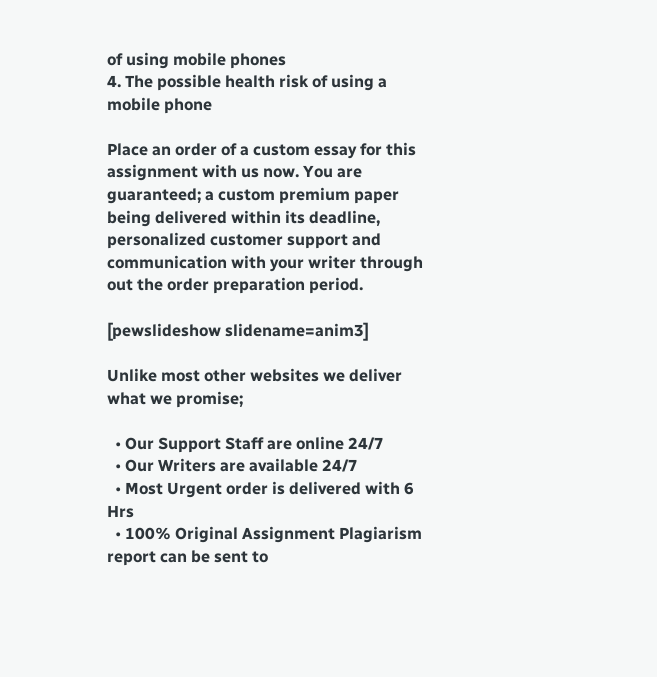of using mobile phones
4. The possible health risk of using a mobile phone

Place an order of a custom essay for this assignment with us now. You are guaranteed; a custom premium paper being delivered within its deadline, personalized customer support and communication with your writer through out the order preparation period.

[pewslideshow slidename=anim3]

Unlike most other websites we deliver what we promise;

  • Our Support Staff are online 24/7
  • Our Writers are available 24/7
  • Most Urgent order is delivered with 6 Hrs
  • 100% Original Assignment Plagiarism report can be sent to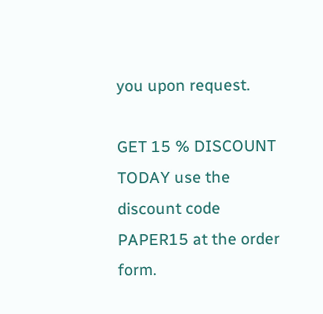you upon request.

GET 15 % DISCOUNT TODAY use the discount code PAPER15 at the order form.